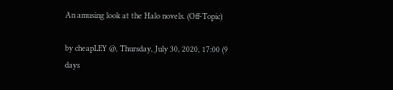An amusing look at the Halo novels. (Off-Topic)

by cheapLEY @, Thursday, July 30, 2020, 17:00 (9 days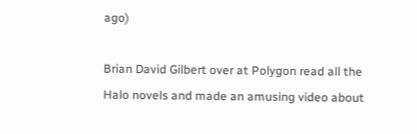ago)

Brian David Gilbert over at Polygon read all the Halo novels and made an amusing video about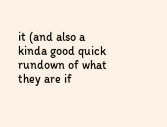it (and also a kinda good quick rundown of what they are if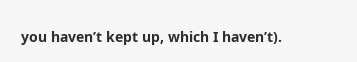you haven’t kept up, which I haven’t).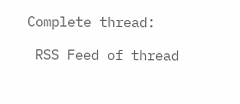Complete thread:

 RSS Feed of thread